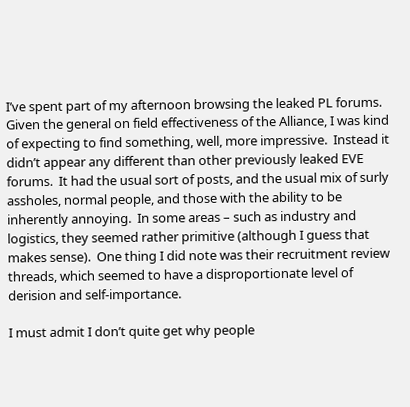I’ve spent part of my afternoon browsing the leaked PL forums.  Given the general on field effectiveness of the Alliance, I was kind of expecting to find something, well, more impressive.  Instead it didn’t appear any different than other previously leaked EVE forums.  It had the usual sort of posts, and the usual mix of surly assholes, normal people, and those with the ability to be inherently annoying.  In some areas – such as industry and logistics, they seemed rather primitive (although I guess that makes sense).  One thing I did note was their recruitment review threads, which seemed to have a disproportionate level of derision and self-importance.

I must admit I don’t quite get why people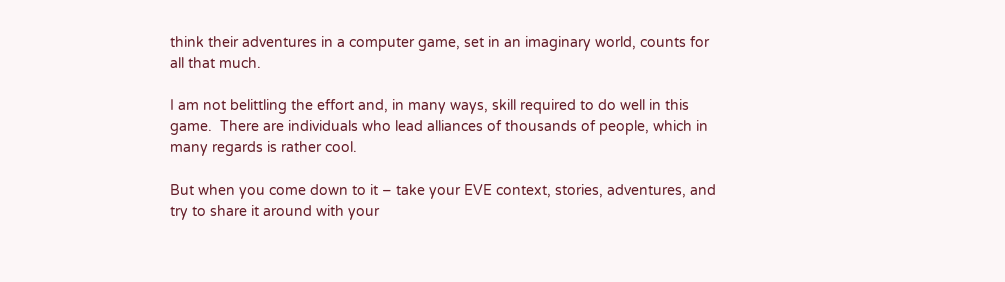think their adventures in a computer game, set in an imaginary world, counts for all that much.

I am not belittling the effort and, in many ways, skill required to do well in this game.  There are individuals who lead alliances of thousands of people, which in many regards is rather cool.

But when you come down to it – take your EVE context, stories, adventures, and try to share it around with your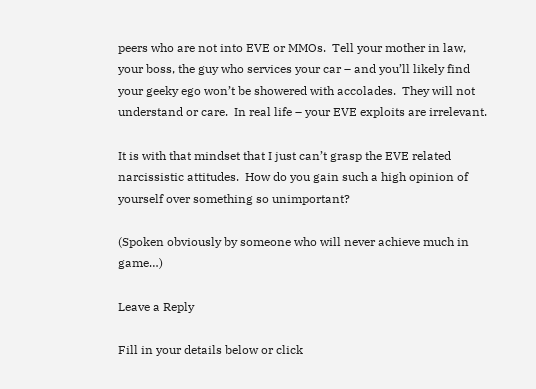peers who are not into EVE or MMOs.  Tell your mother in law, your boss, the guy who services your car – and you’ll likely find your geeky ego won’t be showered with accolades.  They will not understand or care.  In real life – your EVE exploits are irrelevant.

It is with that mindset that I just can’t grasp the EVE related narcissistic attitudes.  How do you gain such a high opinion of yourself over something so unimportant?

(Spoken obviously by someone who will never achieve much in game…)

Leave a Reply

Fill in your details below or click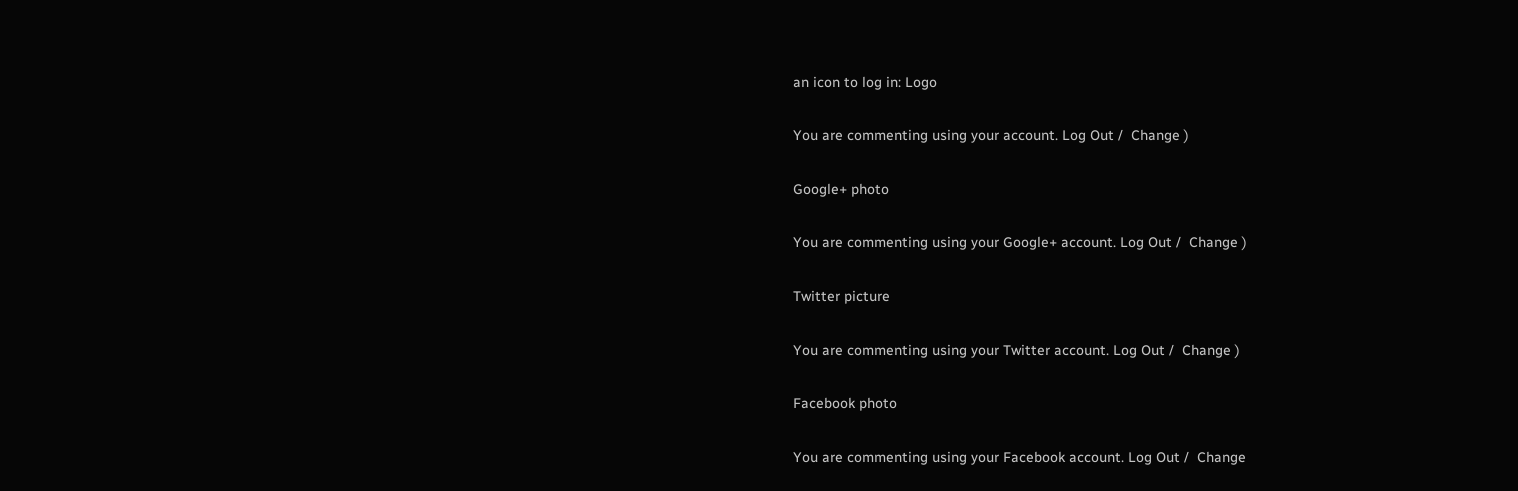an icon to log in: Logo

You are commenting using your account. Log Out /  Change )

Google+ photo

You are commenting using your Google+ account. Log Out /  Change )

Twitter picture

You are commenting using your Twitter account. Log Out /  Change )

Facebook photo

You are commenting using your Facebook account. Log Out /  Change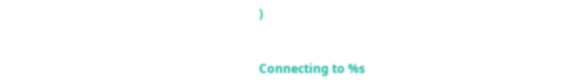)


Connecting to %s